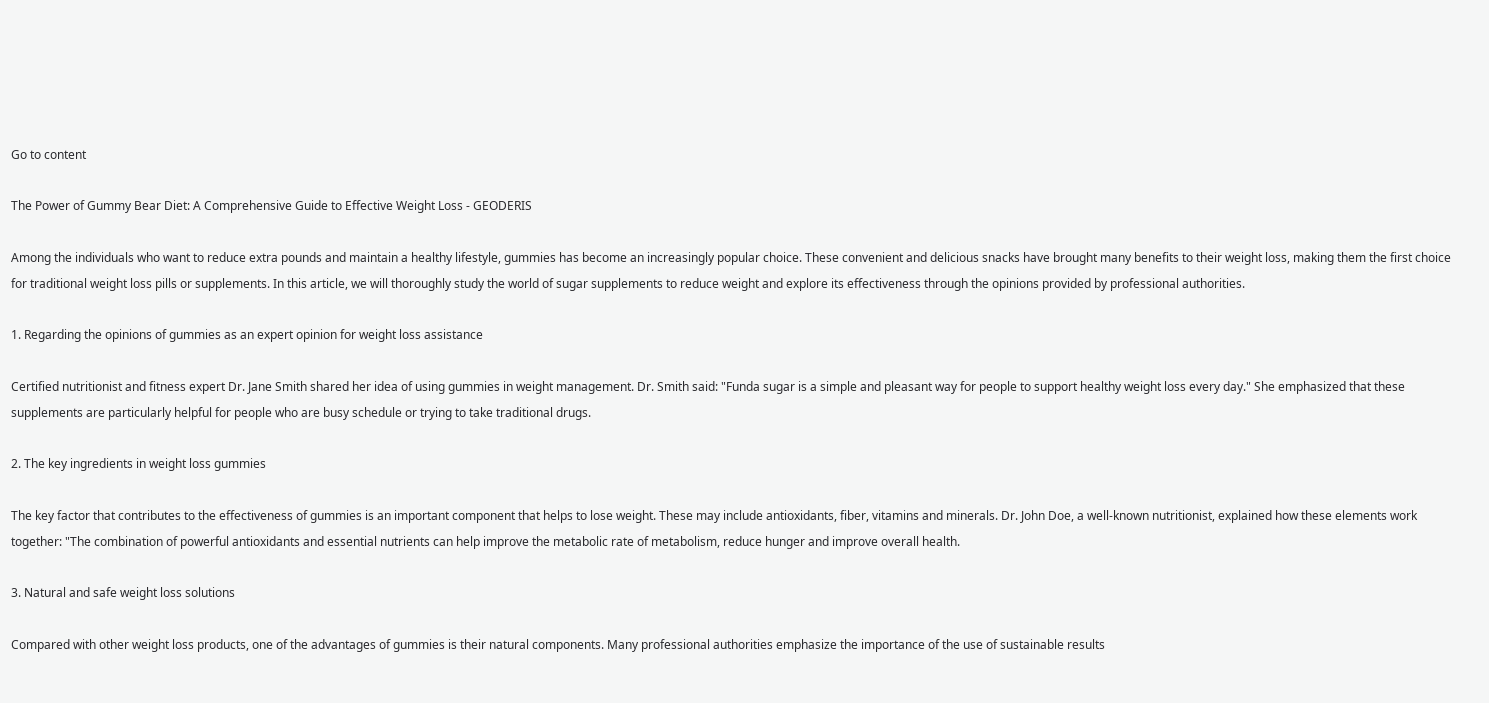Go to content

The Power of Gummy Bear Diet: A Comprehensive Guide to Effective Weight Loss - GEODERIS

Among the individuals who want to reduce extra pounds and maintain a healthy lifestyle, gummies has become an increasingly popular choice. These convenient and delicious snacks have brought many benefits to their weight loss, making them the first choice for traditional weight loss pills or supplements. In this article, we will thoroughly study the world of sugar supplements to reduce weight and explore its effectiveness through the opinions provided by professional authorities.

1. Regarding the opinions of gummies as an expert opinion for weight loss assistance

Certified nutritionist and fitness expert Dr. Jane Smith shared her idea of using gummies in weight management. Dr. Smith said: "Funda sugar is a simple and pleasant way for people to support healthy weight loss every day." She emphasized that these supplements are particularly helpful for people who are busy schedule or trying to take traditional drugs.

2. The key ingredients in weight loss gummies

The key factor that contributes to the effectiveness of gummies is an important component that helps to lose weight. These may include antioxidants, fiber, vitamins and minerals. Dr. John Doe, a well-known nutritionist, explained how these elements work together: "The combination of powerful antioxidants and essential nutrients can help improve the metabolic rate of metabolism, reduce hunger and improve overall health.

3. Natural and safe weight loss solutions

Compared with other weight loss products, one of the advantages of gummies is their natural components. Many professional authorities emphasize the importance of the use of sustainable results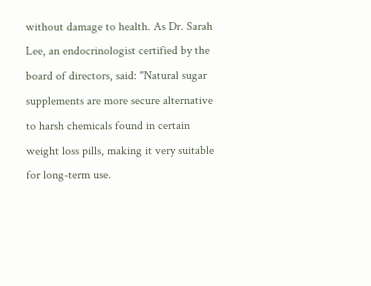without damage to health. As Dr. Sarah Lee, an endocrinologist certified by the board of directors, said: "Natural sugar supplements are more secure alternative to harsh chemicals found in certain weight loss pills, making it very suitable for long-term use.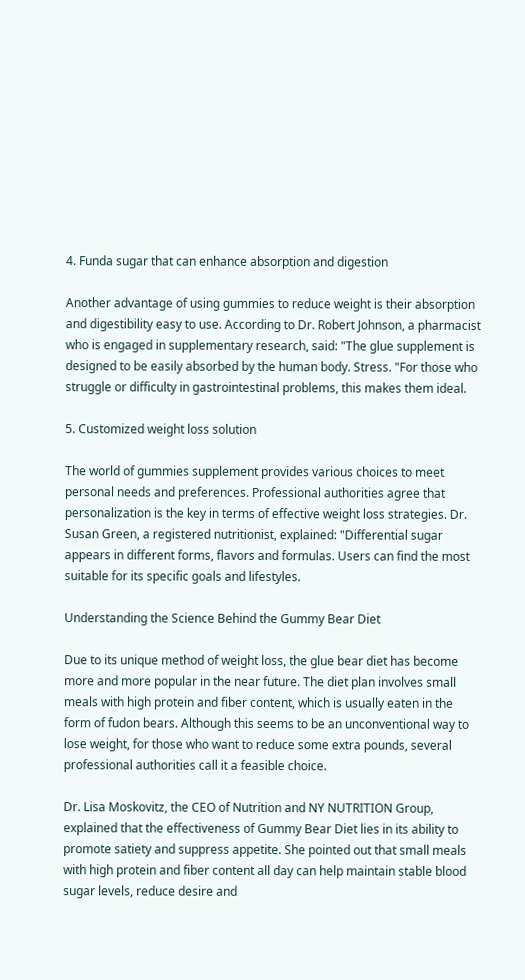4. Funda sugar that can enhance absorption and digestion

Another advantage of using gummies to reduce weight is their absorption and digestibility easy to use. According to Dr. Robert Johnson, a pharmacist who is engaged in supplementary research, said: "The glue supplement is designed to be easily absorbed by the human body. Stress. "For those who struggle or difficulty in gastrointestinal problems, this makes them ideal.

5. Customized weight loss solution

The world of gummies supplement provides various choices to meet personal needs and preferences. Professional authorities agree that personalization is the key in terms of effective weight loss strategies. Dr. Susan Green, a registered nutritionist, explained: "Differential sugar appears in different forms, flavors and formulas. Users can find the most suitable for its specific goals and lifestyles.

Understanding the Science Behind the Gummy Bear Diet

Due to its unique method of weight loss, the glue bear diet has become more and more popular in the near future. The diet plan involves small meals with high protein and fiber content, which is usually eaten in the form of fudon bears. Although this seems to be an unconventional way to lose weight, for those who want to reduce some extra pounds, several professional authorities call it a feasible choice.

Dr. Lisa Moskovitz, the CEO of Nutrition and NY NUTRITION Group, explained that the effectiveness of Gummy Bear Diet lies in its ability to promote satiety and suppress appetite. She pointed out that small meals with high protein and fiber content all day can help maintain stable blood sugar levels, reduce desire and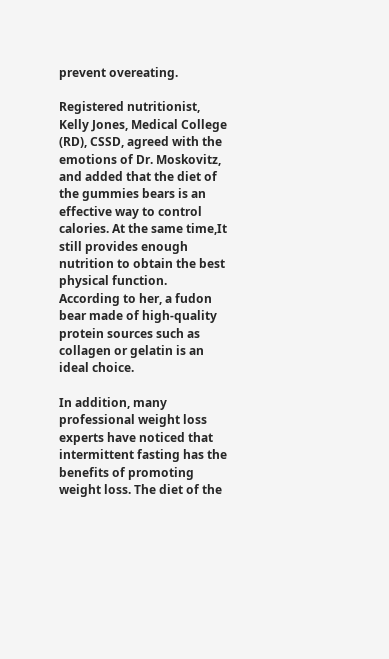prevent overeating.

Registered nutritionist, Kelly Jones, Medical College (RD), CSSD, agreed with the emotions of Dr. Moskovitz, and added that the diet of the gummies bears is an effective way to control calories. At the same time,It still provides enough nutrition to obtain the best physical function. According to her, a fudon bear made of high-quality protein sources such as collagen or gelatin is an ideal choice.

In addition, many professional weight loss experts have noticed that intermittent fasting has the benefits of promoting weight loss. The diet of the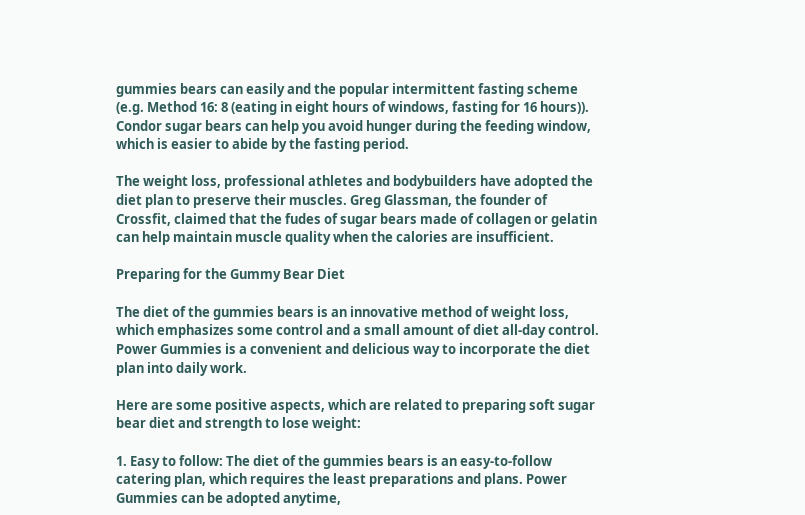gummies bears can easily and the popular intermittent fasting scheme (e.g. Method 16: 8 (eating in eight hours of windows, fasting for 16 hours)). Condor sugar bears can help you avoid hunger during the feeding window, which is easier to abide by the fasting period.

The weight loss, professional athletes and bodybuilders have adopted the diet plan to preserve their muscles. Greg Glassman, the founder of Crossfit, claimed that the fudes of sugar bears made of collagen or gelatin can help maintain muscle quality when the calories are insufficient.

Preparing for the Gummy Bear Diet

The diet of the gummies bears is an innovative method of weight loss, which emphasizes some control and a small amount of diet all-day control. Power Gummies is a convenient and delicious way to incorporate the diet plan into daily work.

Here are some positive aspects, which are related to preparing soft sugar bear diet and strength to lose weight:

1. Easy to follow: The diet of the gummies bears is an easy-to-follow catering plan, which requires the least preparations and plans. Power Gummies can be adopted anytime,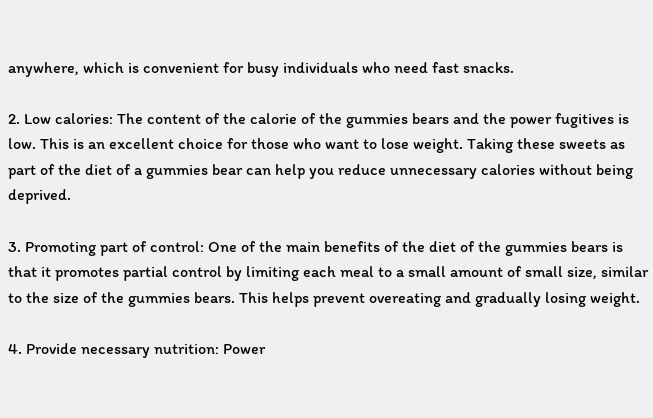anywhere, which is convenient for busy individuals who need fast snacks.

2. Low calories: The content of the calorie of the gummies bears and the power fugitives is low. This is an excellent choice for those who want to lose weight. Taking these sweets as part of the diet of a gummies bear can help you reduce unnecessary calories without being deprived.

3. Promoting part of control: One of the main benefits of the diet of the gummies bears is that it promotes partial control by limiting each meal to a small amount of small size, similar to the size of the gummies bears. This helps prevent overeating and gradually losing weight.

4. Provide necessary nutrition: Power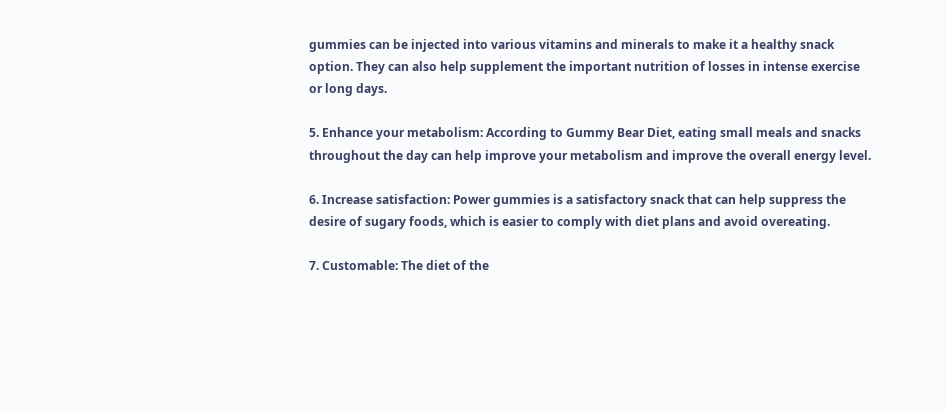gummies can be injected into various vitamins and minerals to make it a healthy snack option. They can also help supplement the important nutrition of losses in intense exercise or long days.

5. Enhance your metabolism: According to Gummy Bear Diet, eating small meals and snacks throughout the day can help improve your metabolism and improve the overall energy level.

6. Increase satisfaction: Power gummies is a satisfactory snack that can help suppress the desire of sugary foods, which is easier to comply with diet plans and avoid overeating.

7. Customable: The diet of the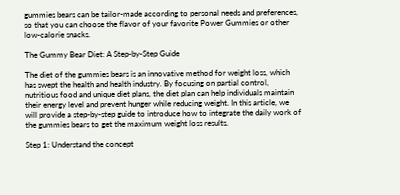gummies bears can be tailor-made according to personal needs and preferences, so that you can choose the flavor of your favorite Power Gummies or other low-calorie snacks.

The Gummy Bear Diet: A Step-by-Step Guide

The diet of the gummies bears is an innovative method for weight loss, which has swept the health and health industry. By focusing on partial control, nutritious food and unique diet plans, the diet plan can help individuals maintain their energy level and prevent hunger while reducing weight. In this article, we will provide a step-by-step guide to introduce how to integrate the daily work of the gummies bears to get the maximum weight loss results.

Step 1: Understand the concept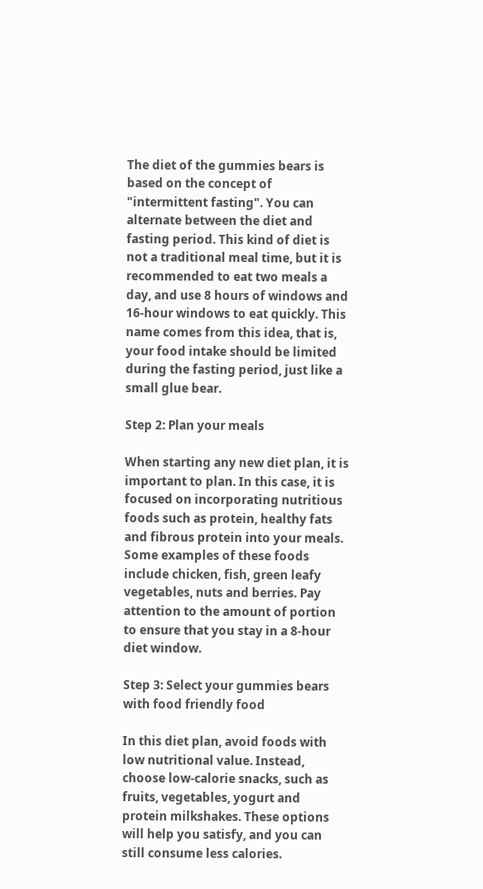The diet of the gummies bears is based on the concept of "intermittent fasting". You can alternate between the diet and fasting period. This kind of diet is not a traditional meal time, but it is recommended to eat two meals a day, and use 8 hours of windows and 16-hour windows to eat quickly. This name comes from this idea, that is, your food intake should be limited during the fasting period, just like a small glue bear.

Step 2: Plan your meals

When starting any new diet plan, it is important to plan. In this case, it is focused on incorporating nutritious foods such as protein, healthy fats and fibrous protein into your meals. Some examples of these foods include chicken, fish, green leafy vegetables, nuts and berries. Pay attention to the amount of portion to ensure that you stay in a 8-hour diet window.

Step 3: Select your gummies bears with food friendly food

In this diet plan, avoid foods with low nutritional value. Instead, choose low-calorie snacks, such as fruits, vegetables, yogurt and protein milkshakes. These options will help you satisfy, and you can still consume less calories.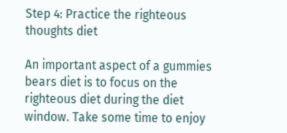Step 4: Practice the righteous thoughts diet

An important aspect of a gummies bears diet is to focus on the righteous diet during the diet window. Take some time to enjoy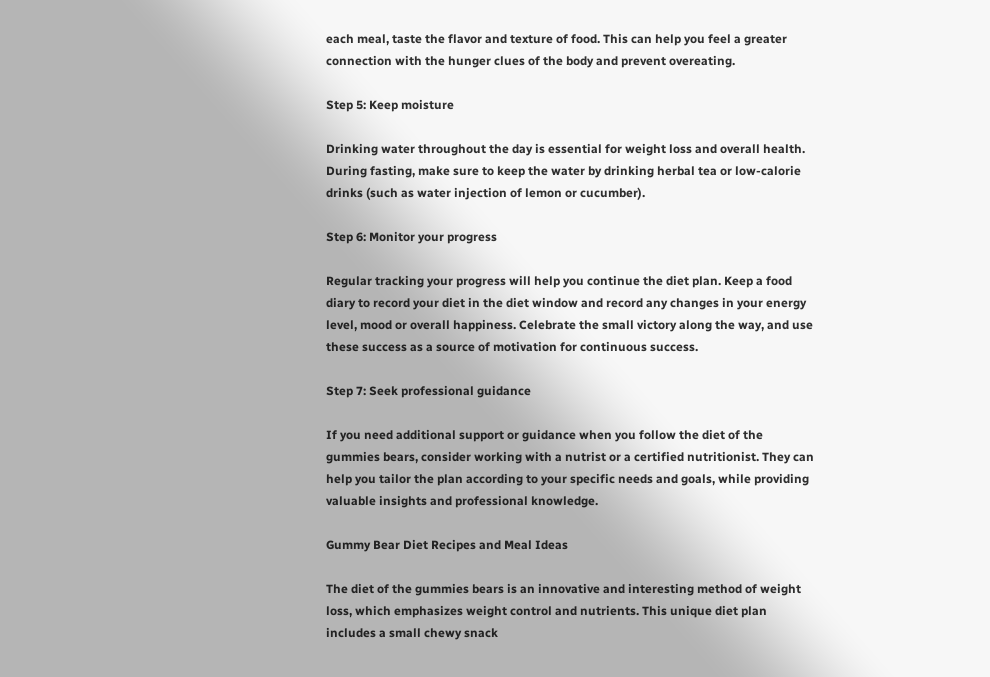each meal, taste the flavor and texture of food. This can help you feel a greater connection with the hunger clues of the body and prevent overeating.

Step 5: Keep moisture

Drinking water throughout the day is essential for weight loss and overall health. During fasting, make sure to keep the water by drinking herbal tea or low-calorie drinks (such as water injection of lemon or cucumber).

Step 6: Monitor your progress

Regular tracking your progress will help you continue the diet plan. Keep a food diary to record your diet in the diet window and record any changes in your energy level, mood or overall happiness. Celebrate the small victory along the way, and use these success as a source of motivation for continuous success.

Step 7: Seek professional guidance

If you need additional support or guidance when you follow the diet of the gummies bears, consider working with a nutrist or a certified nutritionist. They can help you tailor the plan according to your specific needs and goals, while providing valuable insights and professional knowledge.

Gummy Bear Diet Recipes and Meal Ideas

The diet of the gummies bears is an innovative and interesting method of weight loss, which emphasizes weight control and nutrients. This unique diet plan includes a small chewy snack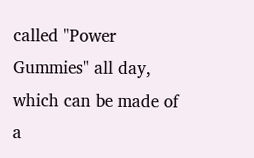called "Power Gummies" all day, which can be made of a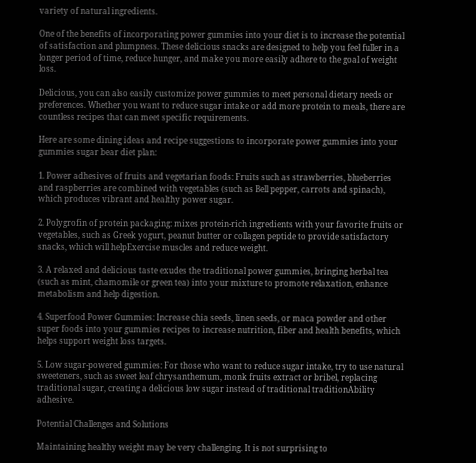variety of natural ingredients.

One of the benefits of incorporating power gummies into your diet is to increase the potential of satisfaction and plumpness. These delicious snacks are designed to help you feel fuller in a longer period of time, reduce hunger, and make you more easily adhere to the goal of weight loss.

Delicious, you can also easily customize power gummies to meet personal dietary needs or preferences. Whether you want to reduce sugar intake or add more protein to meals, there are countless recipes that can meet specific requirements.

Here are some dining ideas and recipe suggestions to incorporate power gummies into your gummies sugar bear diet plan:

1. Power adhesives of fruits and vegetarian foods: Fruits such as strawberries, blueberries and raspberries are combined with vegetables (such as Bell pepper, carrots and spinach), which produces vibrant and healthy power sugar.

2. Polygrofin of protein packaging: mixes protein-rich ingredients with your favorite fruits or vegetables, such as Greek yogurt, peanut butter or collagen peptide to provide satisfactory snacks, which will helpExercise muscles and reduce weight.

3. A relaxed and delicious taste exudes the traditional power gummies, bringing herbal tea (such as mint, chamomile or green tea) into your mixture to promote relaxation, enhance metabolism and help digestion.

4. Superfood Power Gummies: Increase chia seeds, linen seeds, or maca powder and other super foods into your gummies recipes to increase nutrition, fiber and health benefits, which helps support weight loss targets.

5. Low sugar-powered gummies: For those who want to reduce sugar intake, try to use natural sweeteners, such as sweet leaf chrysanthemum, monk fruits extract or bribel, replacing traditional sugar, creating a delicious low sugar instead of traditional traditionAbility adhesive.

Potential Challenges and Solutions

Maintaining healthy weight may be very challenging. It is not surprising to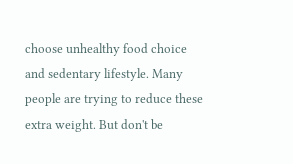choose unhealthy food choice and sedentary lifestyle. Many people are trying to reduce these extra weight. But don't be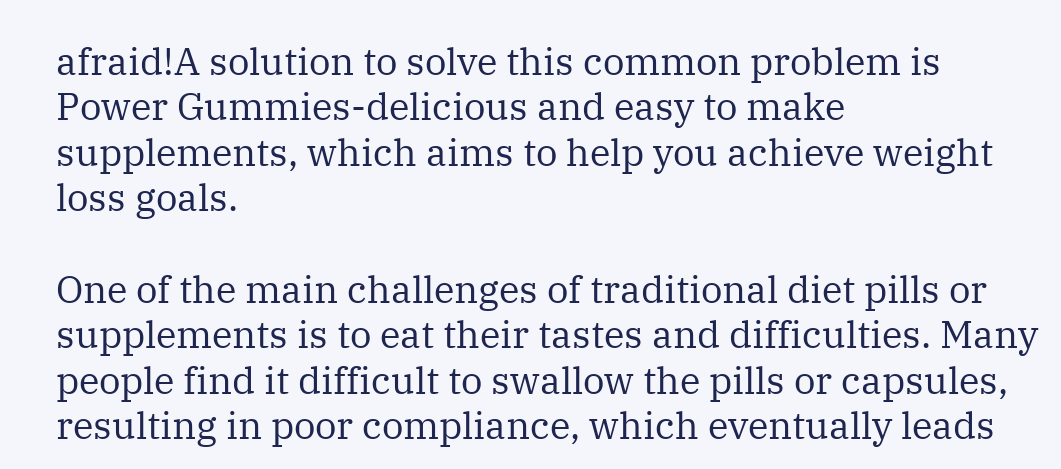afraid!A solution to solve this common problem is Power Gummies-delicious and easy to make supplements, which aims to help you achieve weight loss goals.

One of the main challenges of traditional diet pills or supplements is to eat their tastes and difficulties. Many people find it difficult to swallow the pills or capsules, resulting in poor compliance, which eventually leads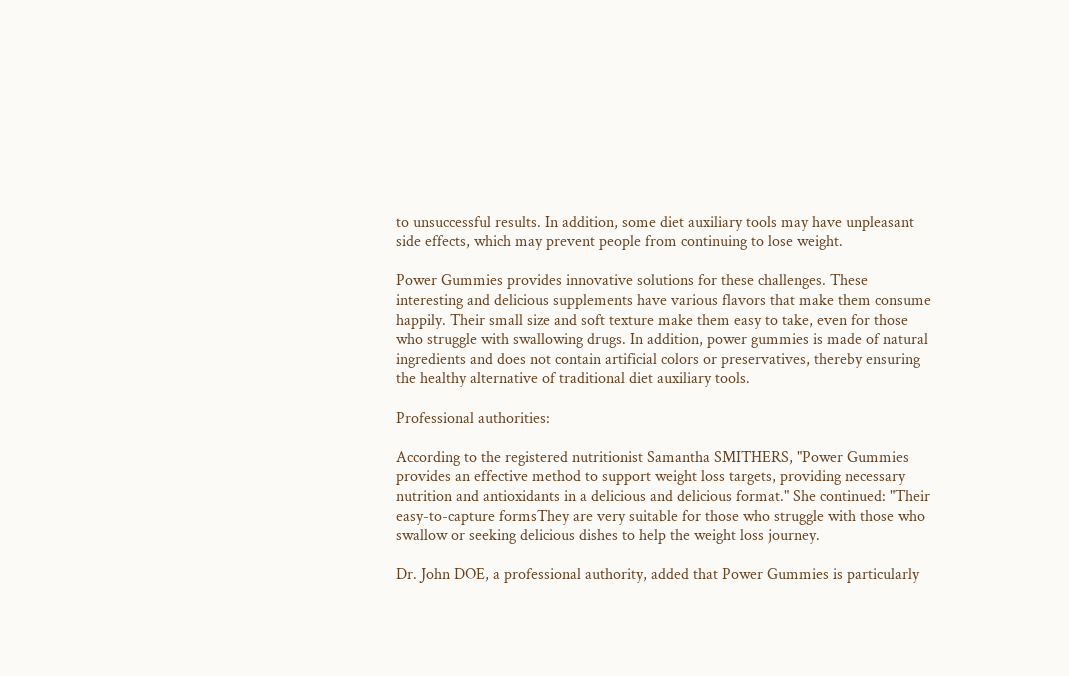to unsuccessful results. In addition, some diet auxiliary tools may have unpleasant side effects, which may prevent people from continuing to lose weight.

Power Gummies provides innovative solutions for these challenges. These interesting and delicious supplements have various flavors that make them consume happily. Their small size and soft texture make them easy to take, even for those who struggle with swallowing drugs. In addition, power gummies is made of natural ingredients and does not contain artificial colors or preservatives, thereby ensuring the healthy alternative of traditional diet auxiliary tools.

Professional authorities:

According to the registered nutritionist Samantha SMITHERS, "Power Gummies provides an effective method to support weight loss targets, providing necessary nutrition and antioxidants in a delicious and delicious format." She continued: "Their easy-to-capture formsThey are very suitable for those who struggle with those who swallow or seeking delicious dishes to help the weight loss journey.

Dr. John DOE, a professional authority, added that Power Gummies is particularly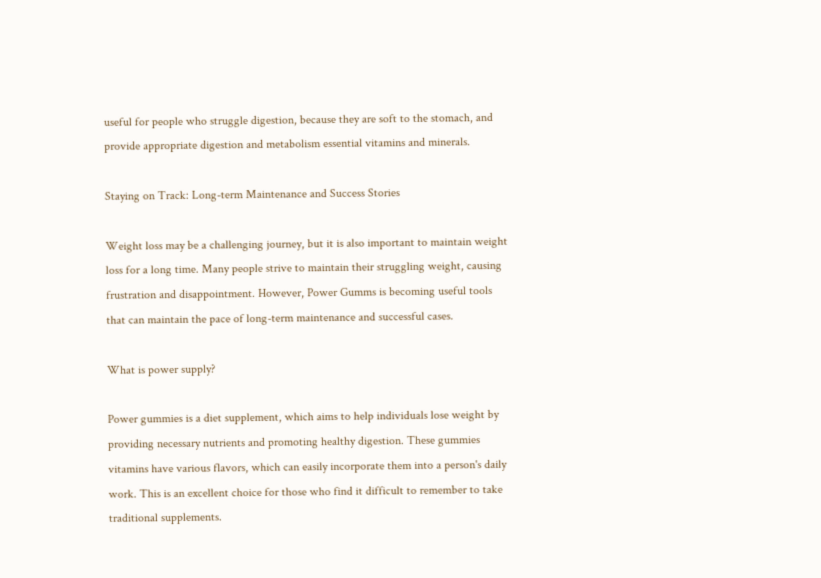useful for people who struggle digestion, because they are soft to the stomach, and provide appropriate digestion and metabolism essential vitamins and minerals.

Staying on Track: Long-term Maintenance and Success Stories

Weight loss may be a challenging journey, but it is also important to maintain weight loss for a long time. Many people strive to maintain their struggling weight, causing frustration and disappointment. However, Power Gumms is becoming useful tools that can maintain the pace of long-term maintenance and successful cases.

What is power supply?

Power gummies is a diet supplement, which aims to help individuals lose weight by providing necessary nutrients and promoting healthy digestion. These gummies vitamins have various flavors, which can easily incorporate them into a person's daily work. This is an excellent choice for those who find it difficult to remember to take traditional supplements.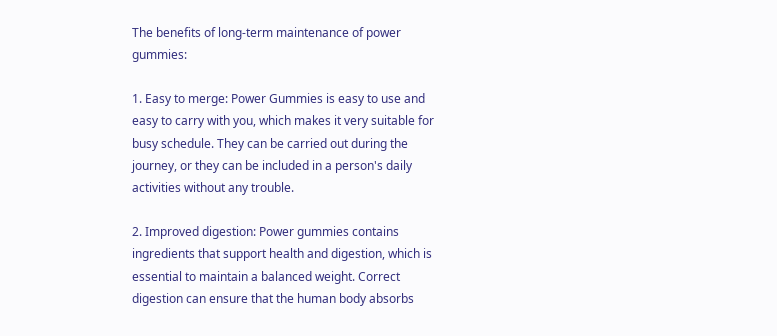The benefits of long-term maintenance of power gummies:

1. Easy to merge: Power Gummies is easy to use and easy to carry with you, which makes it very suitable for busy schedule. They can be carried out during the journey, or they can be included in a person's daily activities without any trouble.

2. Improved digestion: Power gummies contains ingredients that support health and digestion, which is essential to maintain a balanced weight. Correct digestion can ensure that the human body absorbs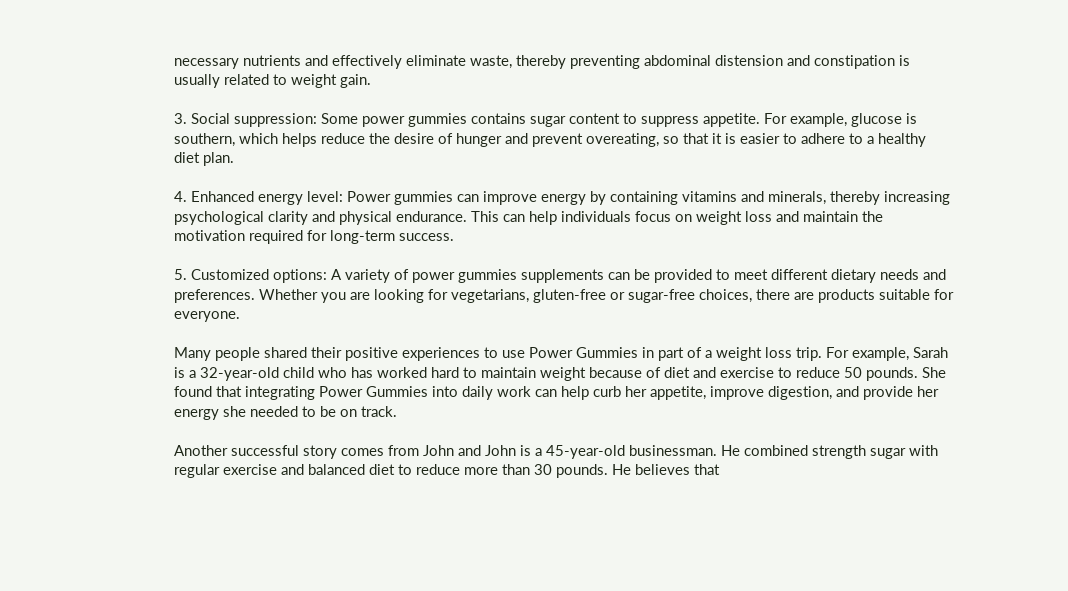necessary nutrients and effectively eliminate waste, thereby preventing abdominal distension and constipation is usually related to weight gain.

3. Social suppression: Some power gummies contains sugar content to suppress appetite. For example, glucose is southern, which helps reduce the desire of hunger and prevent overeating, so that it is easier to adhere to a healthy diet plan.

4. Enhanced energy level: Power gummies can improve energy by containing vitamins and minerals, thereby increasing psychological clarity and physical endurance. This can help individuals focus on weight loss and maintain the motivation required for long-term success.

5. Customized options: A variety of power gummies supplements can be provided to meet different dietary needs and preferences. Whether you are looking for vegetarians, gluten-free or sugar-free choices, there are products suitable for everyone.

Many people shared their positive experiences to use Power Gummies in part of a weight loss trip. For example, Sarah is a 32-year-old child who has worked hard to maintain weight because of diet and exercise to reduce 50 pounds. She found that integrating Power Gummies into daily work can help curb her appetite, improve digestion, and provide her energy she needed to be on track.

Another successful story comes from John and John is a 45-year-old businessman. He combined strength sugar with regular exercise and balanced diet to reduce more than 30 pounds. He believes that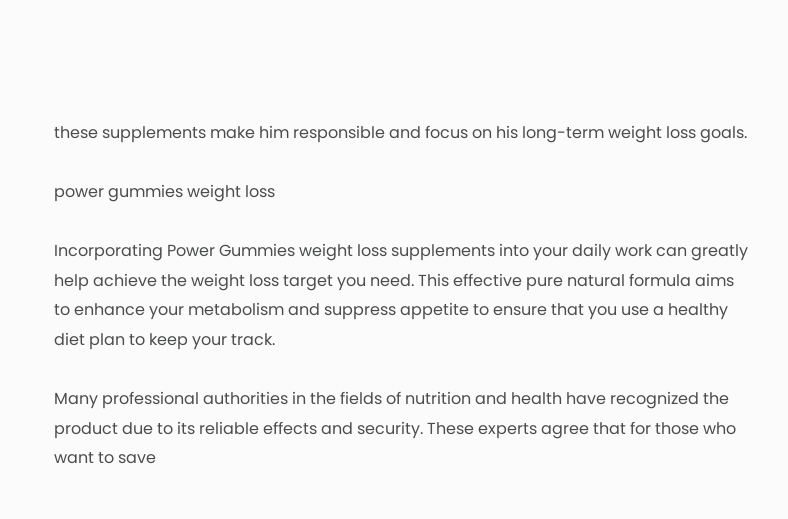these supplements make him responsible and focus on his long-term weight loss goals.

power gummies weight loss

Incorporating Power Gummies weight loss supplements into your daily work can greatly help achieve the weight loss target you need. This effective pure natural formula aims to enhance your metabolism and suppress appetite to ensure that you use a healthy diet plan to keep your track.

Many professional authorities in the fields of nutrition and health have recognized the product due to its reliable effects and security. These experts agree that for those who want to save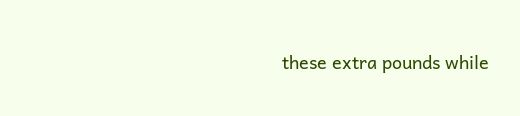these extra pounds while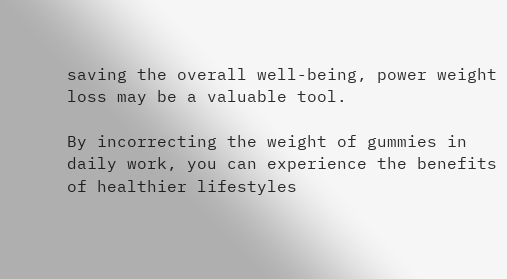saving the overall well-being, power weight loss may be a valuable tool.

By incorrecting the weight of gummies in daily work, you can experience the benefits of healthier lifestyles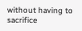without having to sacrifice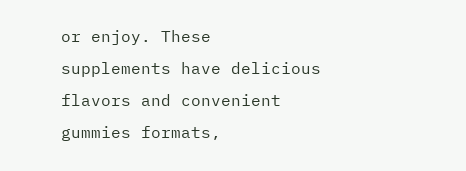or enjoy. These supplements have delicious flavors and convenient gummies formats,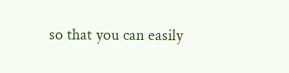so that you can easily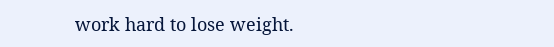work hard to lose weight.